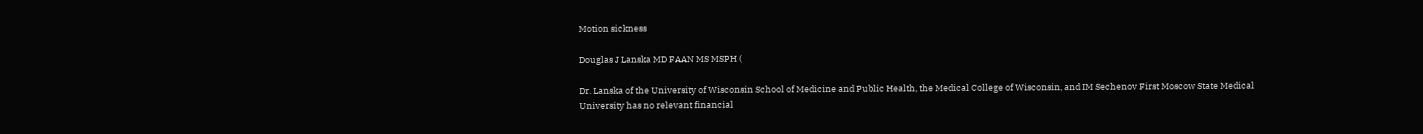Motion sickness

Douglas J Lanska MD FAAN MS MSPH (

Dr. Lanska of the University of Wisconsin School of Medicine and Public Health, the Medical College of Wisconsin, and IM Sechenov First Moscow State Medical University has no relevant financial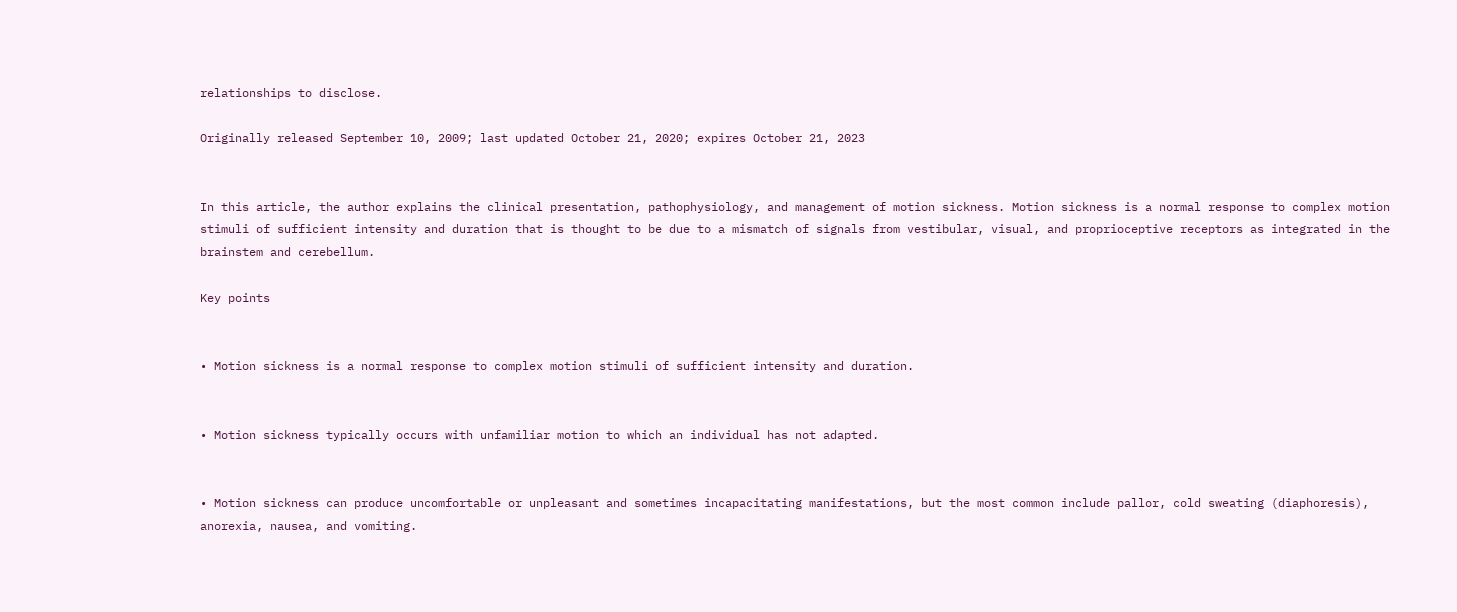relationships to disclose.

Originally released September 10, 2009; last updated October 21, 2020; expires October 21, 2023


In this article, the author explains the clinical presentation, pathophysiology, and management of motion sickness. Motion sickness is a normal response to complex motion stimuli of sufficient intensity and duration that is thought to be due to a mismatch of signals from vestibular, visual, and proprioceptive receptors as integrated in the brainstem and cerebellum.

Key points


• Motion sickness is a normal response to complex motion stimuli of sufficient intensity and duration.


• Motion sickness typically occurs with unfamiliar motion to which an individual has not adapted.


• Motion sickness can produce uncomfortable or unpleasant and sometimes incapacitating manifestations, but the most common include pallor, cold sweating (diaphoresis), anorexia, nausea, and vomiting.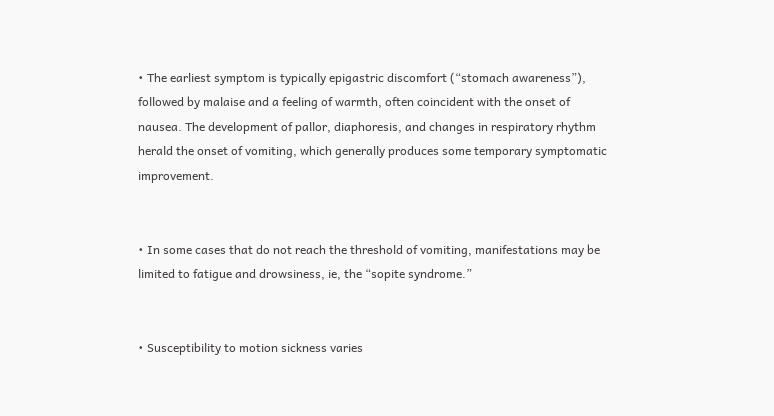• The earliest symptom is typically epigastric discomfort (“stomach awareness”), followed by malaise and a feeling of warmth, often coincident with the onset of nausea. The development of pallor, diaphoresis, and changes in respiratory rhythm herald the onset of vomiting, which generally produces some temporary symptomatic improvement.


• In some cases that do not reach the threshold of vomiting, manifestations may be limited to fatigue and drowsiness, ie, the “sopite syndrome.”


• Susceptibility to motion sickness varies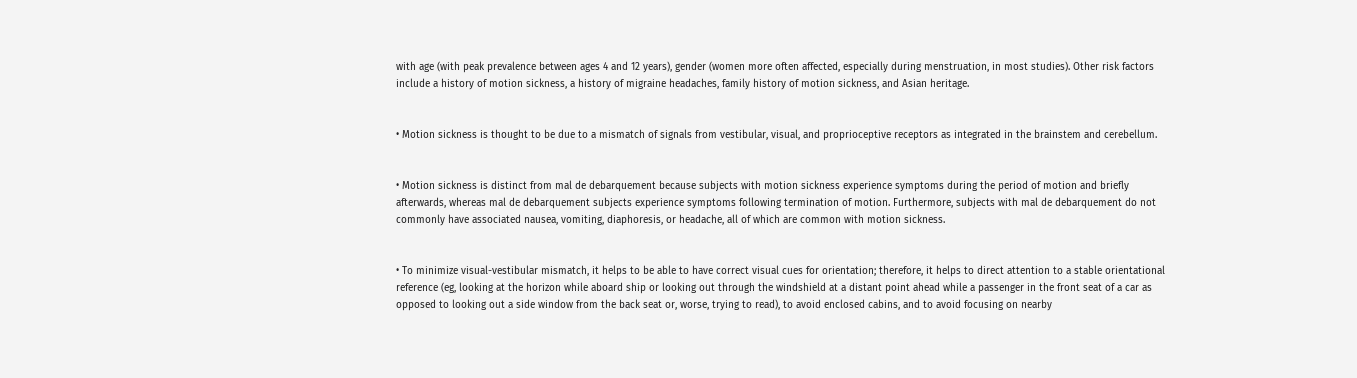with age (with peak prevalence between ages 4 and 12 years), gender (women more often affected, especially during menstruation, in most studies). Other risk factors include a history of motion sickness, a history of migraine headaches, family history of motion sickness, and Asian heritage.


• Motion sickness is thought to be due to a mismatch of signals from vestibular, visual, and proprioceptive receptors as integrated in the brainstem and cerebellum.


• Motion sickness is distinct from mal de debarquement because subjects with motion sickness experience symptoms during the period of motion and briefly afterwards, whereas mal de debarquement subjects experience symptoms following termination of motion. Furthermore, subjects with mal de debarquement do not commonly have associated nausea, vomiting, diaphoresis, or headache, all of which are common with motion sickness.


• To minimize visual-vestibular mismatch, it helps to be able to have correct visual cues for orientation; therefore, it helps to direct attention to a stable orientational reference (eg, looking at the horizon while aboard ship or looking out through the windshield at a distant point ahead while a passenger in the front seat of a car as opposed to looking out a side window from the back seat or, worse, trying to read), to avoid enclosed cabins, and to avoid focusing on nearby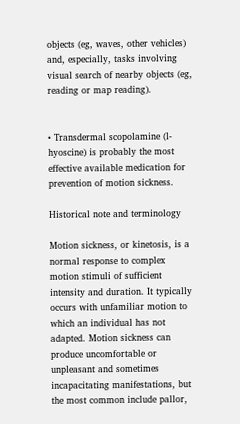objects (eg, waves, other vehicles) and, especially, tasks involving visual search of nearby objects (eg, reading or map reading).


• Transdermal scopolamine (l-hyoscine) is probably the most effective available medication for prevention of motion sickness.

Historical note and terminology

Motion sickness, or kinetosis, is a normal response to complex motion stimuli of sufficient intensity and duration. It typically occurs with unfamiliar motion to which an individual has not adapted. Motion sickness can produce uncomfortable or unpleasant and sometimes incapacitating manifestations, but the most common include pallor,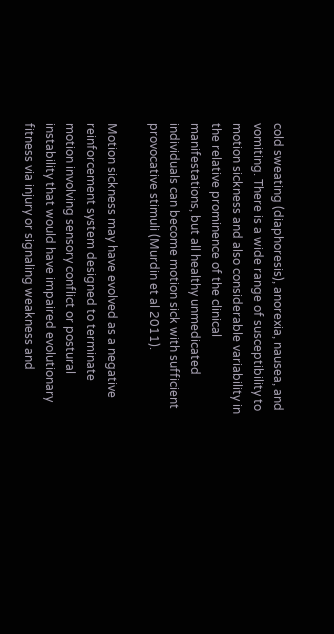cold sweating (diaphoresis), anorexia, nausea, and vomiting. There is a wide range of susceptibility to motion sickness and also considerable variability in the relative prominence of the clinical manifestations, but all healthy unmedicated individuals can become motion sick with sufficient provocative stimuli (Murdin et al 2011).

Motion sickness may have evolved as a negative reinforcement system designed to terminate motion involving sensory conflict or postural instability that would have impaired evolutionary fitness via injury or signaling weakness and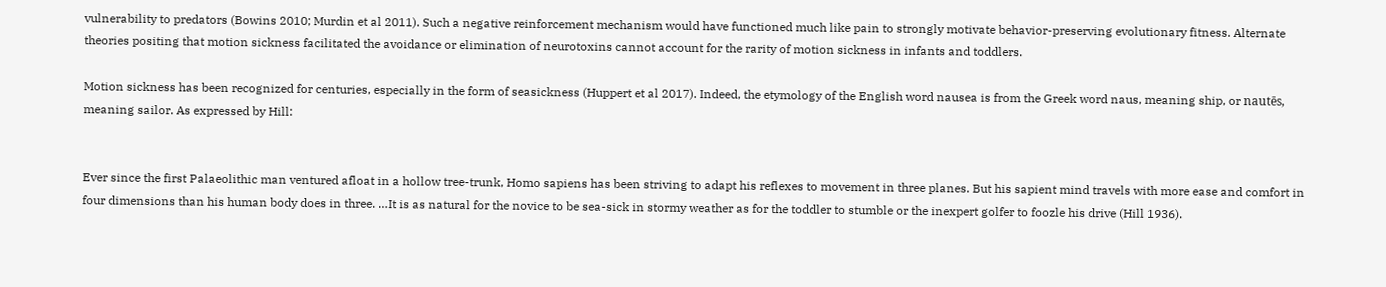vulnerability to predators (Bowins 2010; Murdin et al 2011). Such a negative reinforcement mechanism would have functioned much like pain to strongly motivate behavior-preserving evolutionary fitness. Alternate theories positing that motion sickness facilitated the avoidance or elimination of neurotoxins cannot account for the rarity of motion sickness in infants and toddlers.

Motion sickness has been recognized for centuries, especially in the form of seasickness (Huppert et al 2017). Indeed, the etymology of the English word nausea is from the Greek word naus, meaning ship, or nautēs, meaning sailor. As expressed by Hill:


Ever since the first Palaeolithic man ventured afloat in a hollow tree-trunk, Homo sapiens has been striving to adapt his reflexes to movement in three planes. But his sapient mind travels with more ease and comfort in four dimensions than his human body does in three. …It is as natural for the novice to be sea-sick in stormy weather as for the toddler to stumble or the inexpert golfer to foozle his drive (Hill 1936).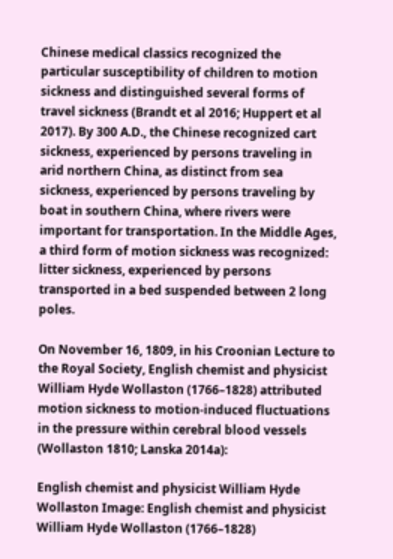Chinese medical classics recognized the particular susceptibility of children to motion sickness and distinguished several forms of travel sickness (Brandt et al 2016; Huppert et al 2017). By 300 A.D., the Chinese recognized cart sickness, experienced by persons traveling in arid northern China, as distinct from sea sickness, experienced by persons traveling by boat in southern China, where rivers were important for transportation. In the Middle Ages, a third form of motion sickness was recognized: litter sickness, experienced by persons transported in a bed suspended between 2 long poles.

On November 16, 1809, in his Croonian Lecture to the Royal Society, English chemist and physicist William Hyde Wollaston (1766–1828) attributed motion sickness to motion-induced fluctuations in the pressure within cerebral blood vessels (Wollaston 1810; Lanska 2014a):

English chemist and physicist William Hyde Wollaston Image: English chemist and physicist William Hyde Wollaston (1766–1828)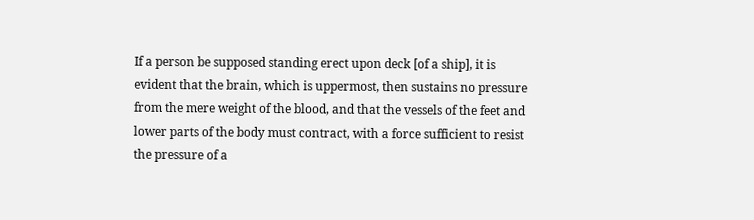If a person be supposed standing erect upon deck [of a ship], it is evident that the brain, which is uppermost, then sustains no pressure from the mere weight of the blood, and that the vessels of the feet and lower parts of the body must contract, with a force sufficient to resist the pressure of a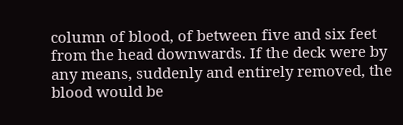column of blood, of between five and six feet from the head downwards. If the deck were by any means, suddenly and entirely removed, the blood would be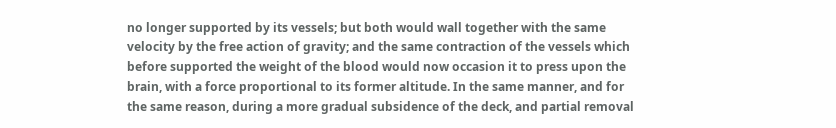no longer supported by its vessels; but both would wall together with the same velocity by the free action of gravity; and the same contraction of the vessels which before supported the weight of the blood would now occasion it to press upon the brain, with a force proportional to its former altitude. In the same manner, and for the same reason, during a more gradual subsidence of the deck, and partial removal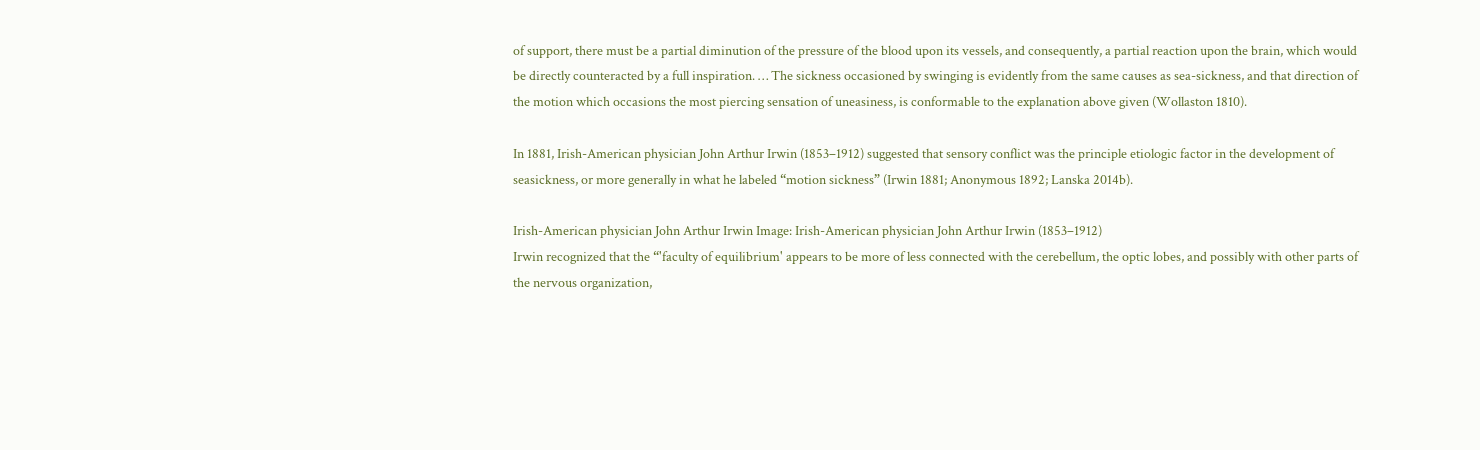of support, there must be a partial diminution of the pressure of the blood upon its vessels, and consequently, a partial reaction upon the brain, which would be directly counteracted by a full inspiration. … The sickness occasioned by swinging is evidently from the same causes as sea-sickness, and that direction of the motion which occasions the most piercing sensation of uneasiness, is conformable to the explanation above given (Wollaston 1810).

In 1881, Irish-American physician John Arthur Irwin (1853–1912) suggested that sensory conflict was the principle etiologic factor in the development of seasickness, or more generally in what he labeled “motion sickness” (Irwin 1881; Anonymous 1892; Lanska 2014b).

Irish-American physician John Arthur Irwin Image: Irish-American physician John Arthur Irwin (1853–1912)
Irwin recognized that the “'faculty of equilibrium' appears to be more of less connected with the cerebellum, the optic lobes, and possibly with other parts of the nervous organization,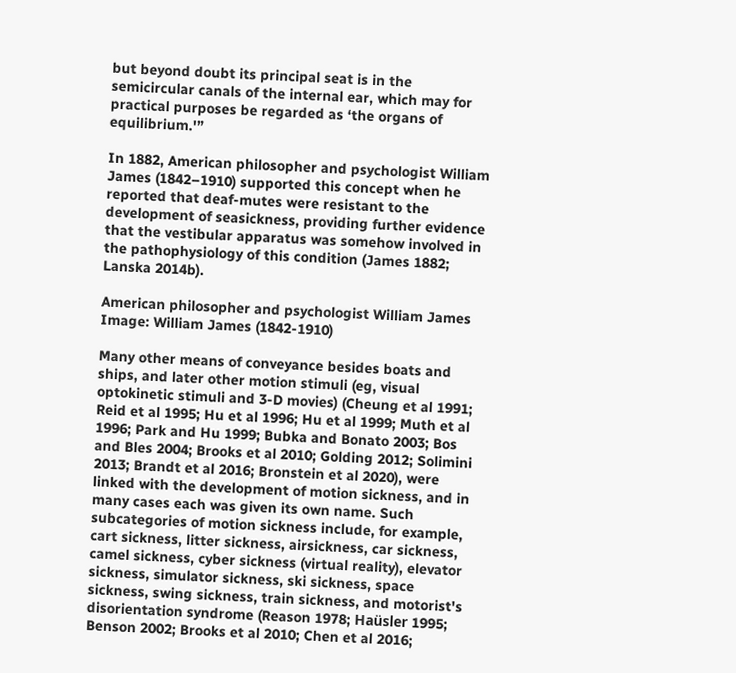but beyond doubt its principal seat is in the semicircular canals of the internal ear, which may for practical purposes be regarded as ‘the organs of equilibrium.'”

In 1882, American philosopher and psychologist William James (1842–1910) supported this concept when he reported that deaf-mutes were resistant to the development of seasickness, providing further evidence that the vestibular apparatus was somehow involved in the pathophysiology of this condition (James 1882; Lanska 2014b).

American philosopher and psychologist William James Image: William James (1842-1910)

Many other means of conveyance besides boats and ships, and later other motion stimuli (eg, visual optokinetic stimuli and 3-D movies) (Cheung et al 1991; Reid et al 1995; Hu et al 1996; Hu et al 1999; Muth et al 1996; Park and Hu 1999; Bubka and Bonato 2003; Bos and Bles 2004; Brooks et al 2010; Golding 2012; Solimini 2013; Brandt et al 2016; Bronstein et al 2020), were linked with the development of motion sickness, and in many cases each was given its own name. Such subcategories of motion sickness include, for example, cart sickness, litter sickness, airsickness, car sickness, camel sickness, cyber sickness (virtual reality), elevator sickness, simulator sickness, ski sickness, space sickness, swing sickness, train sickness, and motorist's disorientation syndrome (Reason 1978; Haüsler 1995; Benson 2002; Brooks et al 2010; Chen et al 2016;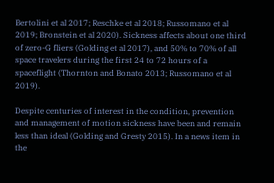Bertolini et al 2017; Reschke et al 2018; Russomano et al 2019; Bronstein et al 2020). Sickness affects about one third of zero-G fliers (Golding et al 2017), and 50% to 70% of all space travelers during the first 24 to 72 hours of a spaceflight (Thornton and Bonato 2013; Russomano et al 2019).

Despite centuries of interest in the condition, prevention and management of motion sickness have been and remain less than ideal (Golding and Gresty 2015). In a news item in the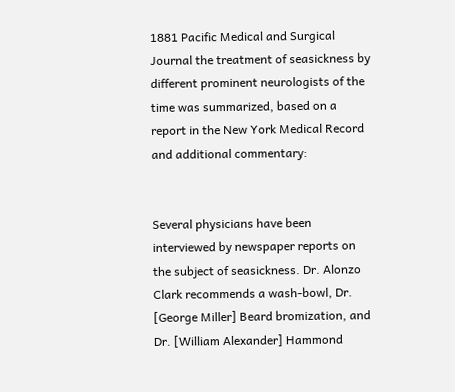1881 Pacific Medical and Surgical Journal the treatment of seasickness by different prominent neurologists of the time was summarized, based on a report in the New York Medical Record and additional commentary:


Several physicians have been interviewed by newspaper reports on the subject of seasickness. Dr. Alonzo Clark recommends a wash-bowl, Dr. [George Miller] Beard bromization, and Dr. [William Alexander] Hammond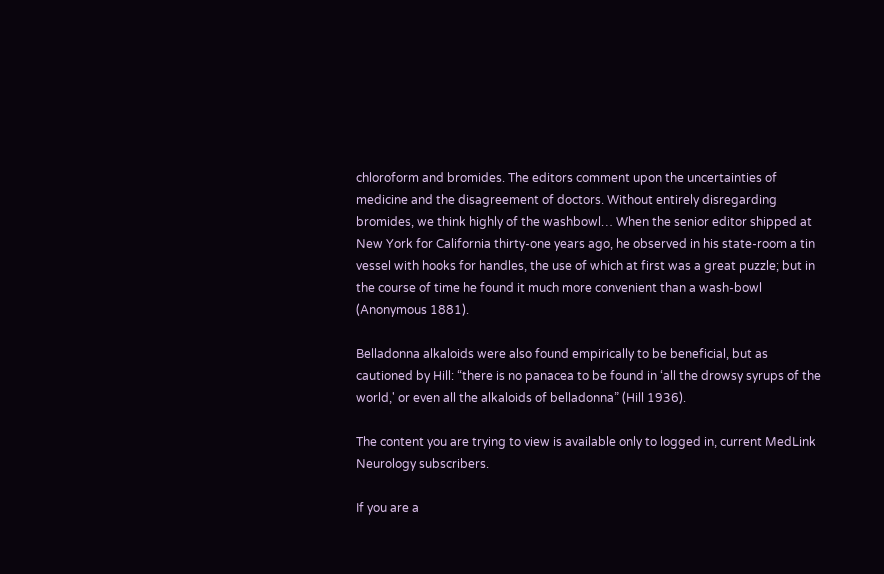chloroform and bromides. The editors comment upon the uncertainties of medicine and the disagreement of doctors. Without entirely disregarding bromides, we think highly of the washbowl… When the senior editor shipped at New York for California thirty-one years ago, he observed in his state-room a tin vessel with hooks for handles, the use of which at first was a great puzzle; but in the course of time he found it much more convenient than a wash-bowl (Anonymous 1881).

Belladonna alkaloids were also found empirically to be beneficial, but as cautioned by Hill: “there is no panacea to be found in ‘all the drowsy syrups of the world,' or even all the alkaloids of belladonna” (Hill 1936).

The content you are trying to view is available only to logged in, current MedLink Neurology subscribers.

If you are a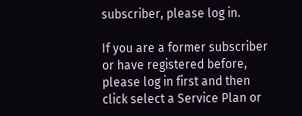subscriber, please log in.

If you are a former subscriber or have registered before, please log in first and then click select a Service Plan or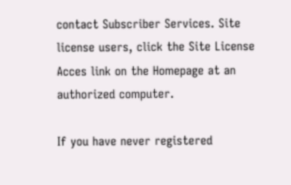contact Subscriber Services. Site license users, click the Site License Acces link on the Homepage at an authorized computer.

If you have never registered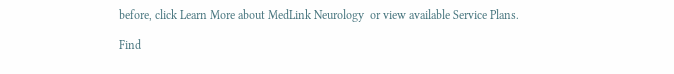before, click Learn More about MedLink Neurology  or view available Service Plans.

Find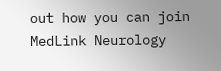out how you can join MedLink Neurology